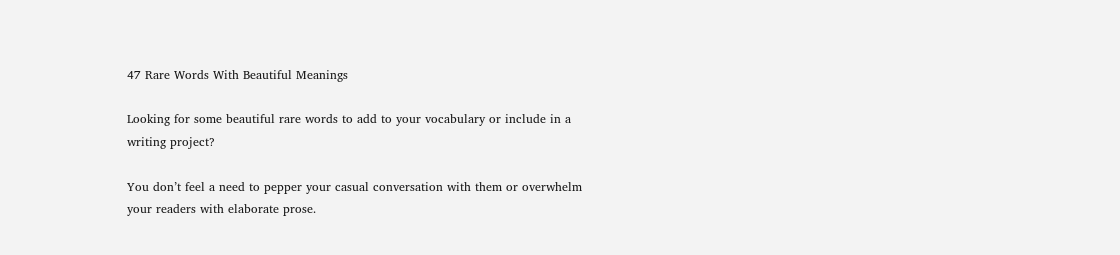47 Rare Words With Beautiful Meanings

Looking for some beautiful rare words to add to your vocabulary or include in a writing project?

You don’t feel a need to pepper your casual conversation with them or overwhelm your readers with elaborate prose.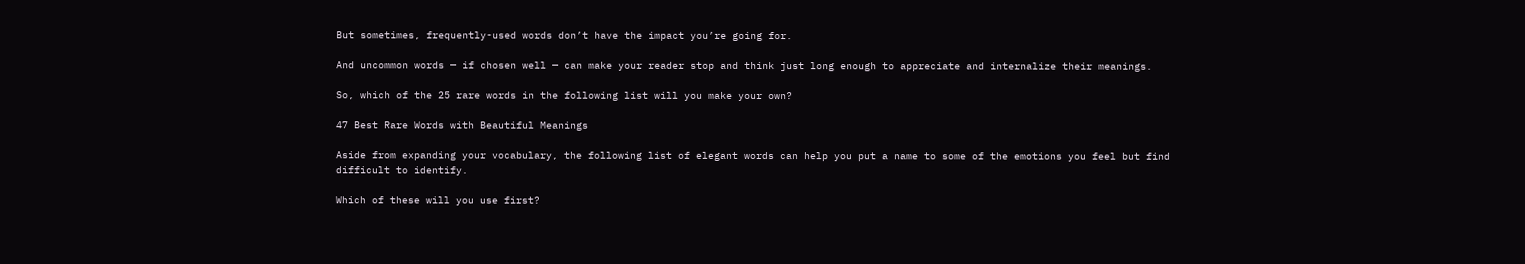But sometimes, frequently-used words don’t have the impact you’re going for.

And uncommon words — if chosen well — can make your reader stop and think just long enough to appreciate and internalize their meanings.

So, which of the 25 rare words in the following list will you make your own?

47 Best Rare Words with Beautiful Meanings

Aside from expanding your vocabulary, the following list of elegant words can help you put a name to some of the emotions you feel but find difficult to identify.

Which of these will you use first?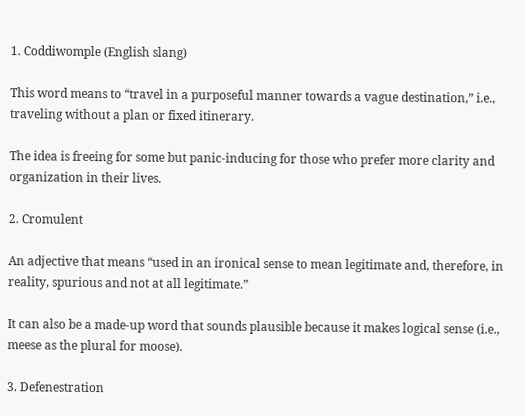1. Coddiwomple (English slang)

This word means to “travel in a purposeful manner towards a vague destination,” i.e., traveling without a plan or fixed itinerary.

The idea is freeing for some but panic-inducing for those who prefer more clarity and organization in their lives.

2. Cromulent

An adjective that means “used in an ironical sense to mean legitimate and, therefore, in reality, spurious and not at all legitimate.”

It can also be a made-up word that sounds plausible because it makes logical sense (i.e., meese as the plural for moose).

3. Defenestration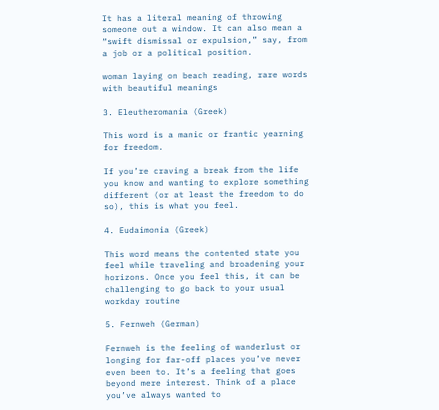It has a literal meaning of throwing someone out a window. It can also mean a “swift dismissal or expulsion,” say, from a job or a political position.

woman laying on beach reading, rare words with beautiful meanings

3. Eleutheromania (Greek)

This word is a manic or frantic yearning for freedom.

If you’re craving a break from the life you know and wanting to explore something different (or at least the freedom to do so), this is what you feel.

4. Eudaimonia (Greek)

This word means the contented state you feel while traveling and broadening your horizons. Once you feel this, it can be challenging to go back to your usual workday routine

5. Fernweh (German)

Fernweh is the feeling of wanderlust or longing for far-off places you’ve never even been to. It’s a feeling that goes beyond mere interest. Think of a place you’ve always wanted to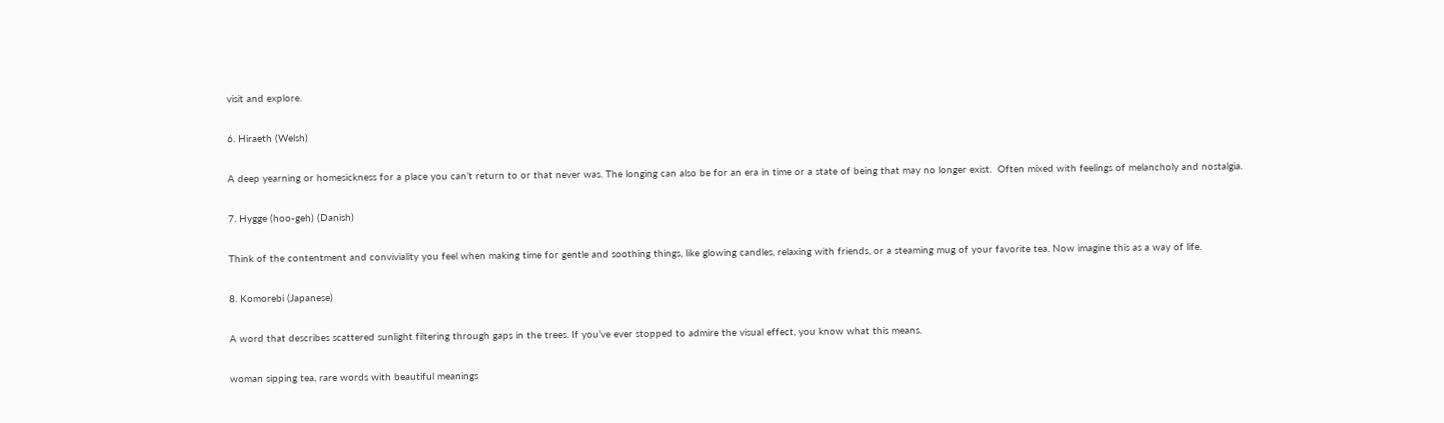visit and explore.

6. Hiraeth (Welsh)

A deep yearning or homesickness for a place you can’t return to or that never was. The longing can also be for an era in time or a state of being that may no longer exist.  Often mixed with feelings of melancholy and nostalgia.

7. Hygge (hoo-geh) (Danish)

Think of the contentment and conviviality you feel when making time for gentle and soothing things, like glowing candles, relaxing with friends, or a steaming mug of your favorite tea. Now imagine this as a way of life.

8. Komorebi (Japanese)

A word that describes scattered sunlight filtering through gaps in the trees. If you’ve ever stopped to admire the visual effect, you know what this means.

woman sipping tea, rare words with beautiful meanings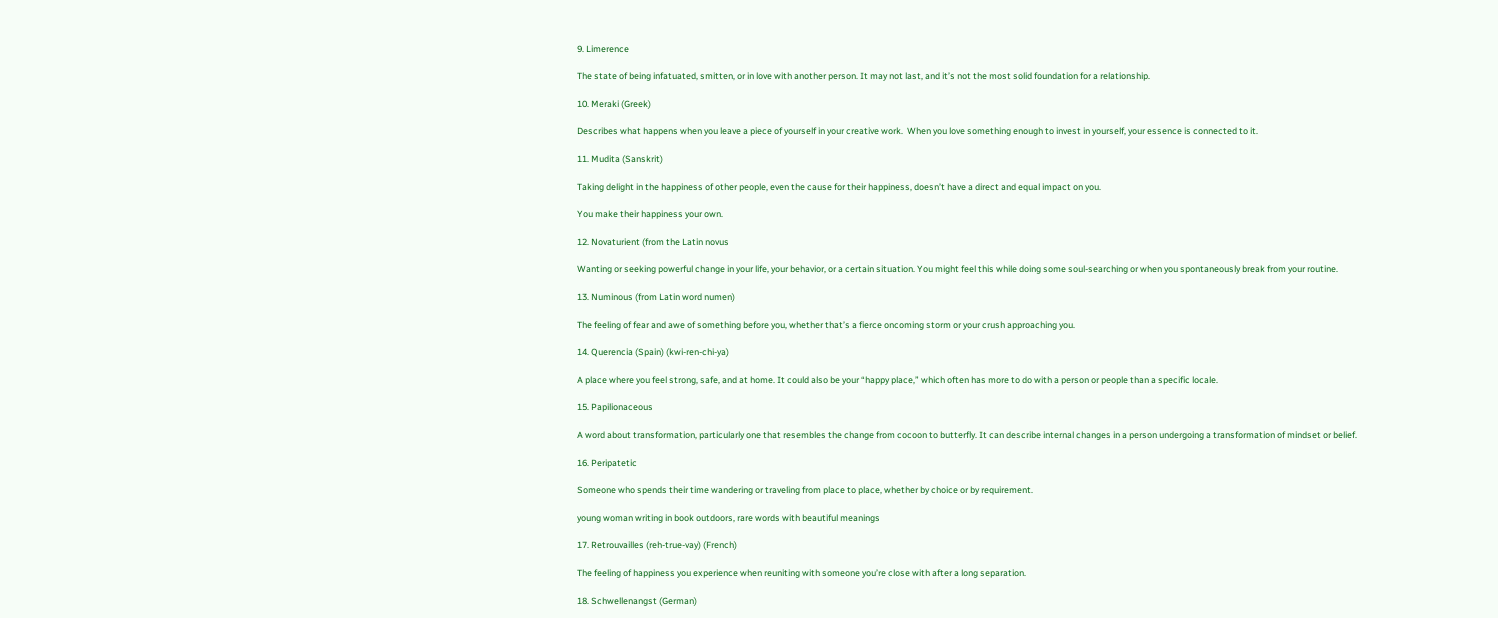9. Limerence

The state of being infatuated, smitten, or in love with another person. It may not last, and it’s not the most solid foundation for a relationship.

10. Meraki (Greek)

Describes what happens when you leave a piece of yourself in your creative work.  When you love something enough to invest in yourself, your essence is connected to it.

11. Mudita (Sanskrit)

Taking delight in the happiness of other people, even the cause for their happiness, doesn’t have a direct and equal impact on you.

You make their happiness your own.

12. Novaturient (from the Latin novus

Wanting or seeking powerful change in your life, your behavior, or a certain situation. You might feel this while doing some soul-searching or when you spontaneously break from your routine.

13. Numinous (from Latin word numen)

The feeling of fear and awe of something before you, whether that’s a fierce oncoming storm or your crush approaching you.

14. Querencia (Spain) (kwi-ren-chi-ya)

A place where you feel strong, safe, and at home. It could also be your “happy place,” which often has more to do with a person or people than a specific locale.

15. Papilionaceous

A word about transformation, particularly one that resembles the change from cocoon to butterfly. It can describe internal changes in a person undergoing a transformation of mindset or belief.

16. Peripatetic

Someone who spends their time wandering or traveling from place to place, whether by choice or by requirement.

young woman writing in book outdoors, rare words with beautiful meanings

17. Retrouvailles (reh-true-vay) (French)

The feeling of happiness you experience when reuniting with someone you’re close with after a long separation.

18. Schwellenangst (German)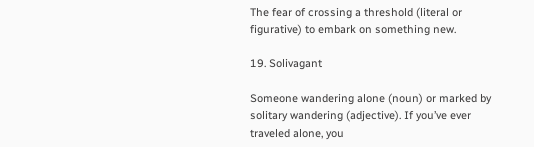The fear of crossing a threshold (literal or figurative) to embark on something new.

19. Solivagant

Someone wandering alone (noun) or marked by solitary wandering (adjective). If you’ve ever traveled alone, you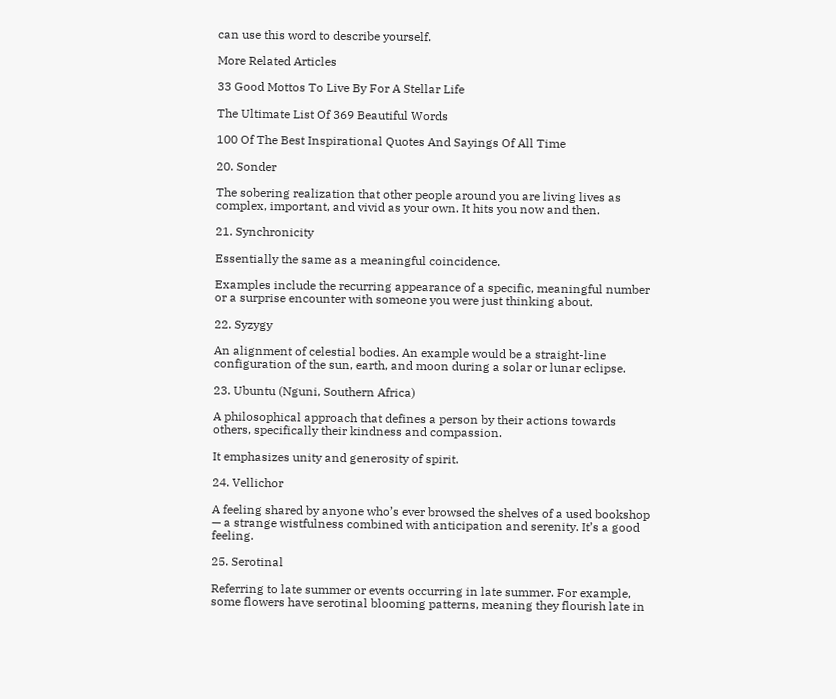can use this word to describe yourself.

More Related Articles

33 Good Mottos To Live By For A Stellar Life

The Ultimate List Of 369 Beautiful Words

100 Of The Best Inspirational Quotes And Sayings Of All Time

20. Sonder

The sobering realization that other people around you are living lives as complex, important, and vivid as your own. It hits you now and then.

21. Synchronicity

Essentially the same as a meaningful coincidence.

Examples include the recurring appearance of a specific, meaningful number or a surprise encounter with someone you were just thinking about.

22. Syzygy

An alignment of celestial bodies. An example would be a straight-line configuration of the sun, earth, and moon during a solar or lunar eclipse.

23. Ubuntu (Nguni, Southern Africa)

A philosophical approach that defines a person by their actions towards others, specifically their kindness and compassion.

It emphasizes unity and generosity of spirit.

24. Vellichor

A feeling shared by anyone who’s ever browsed the shelves of a used bookshop — a strange wistfulness combined with anticipation and serenity. It’s a good feeling.

25. Serotinal

Referring to late summer or events occurring in late summer. For example, some flowers have serotinal blooming patterns, meaning they flourish late in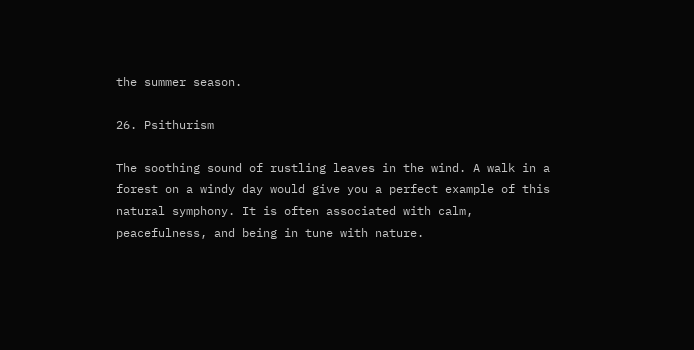the summer season.

26. Psithurism

The soothing sound of rustling leaves in the wind. A walk in a forest on a windy day would give you a perfect example of this natural symphony. It is often associated with calm, peacefulness, and being in tune with nature.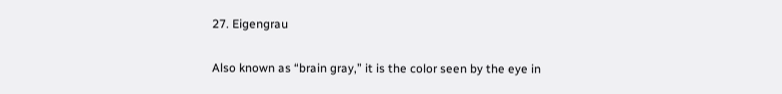27. Eigengrau

Also known as “brain gray,” it is the color seen by the eye in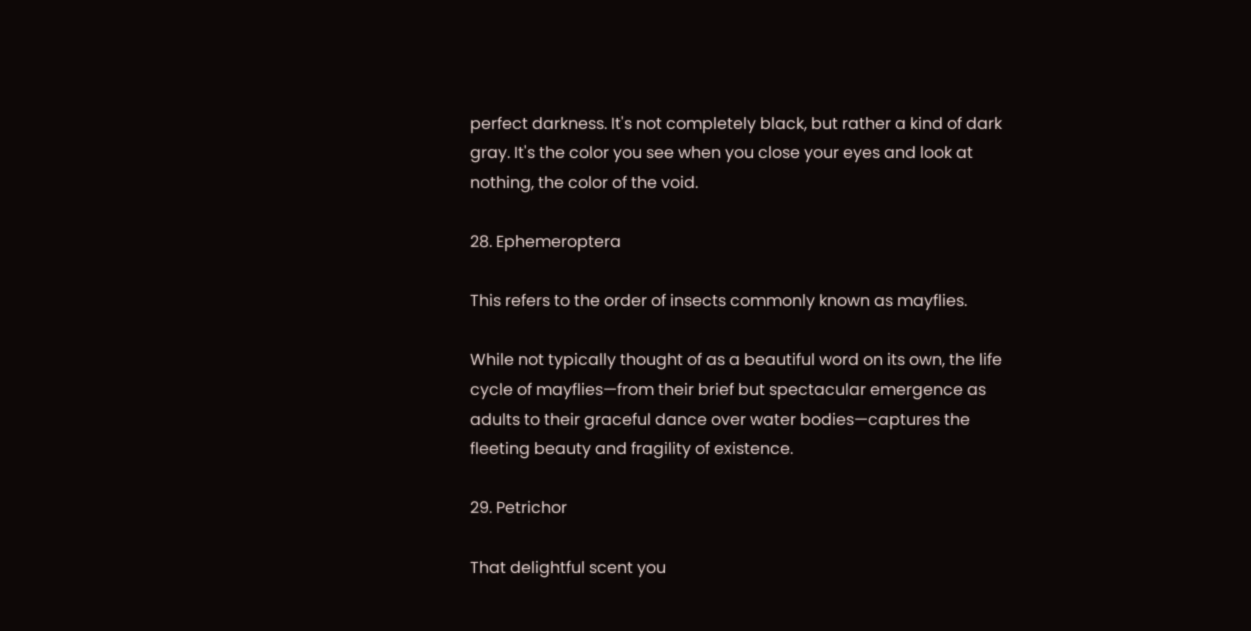perfect darkness. It's not completely black, but rather a kind of dark gray. It's the color you see when you close your eyes and look at nothing, the color of the void.

28. Ephemeroptera

This refers to the order of insects commonly known as mayflies.

While not typically thought of as a beautiful word on its own, the life cycle of mayflies—from their brief but spectacular emergence as adults to their graceful dance over water bodies—captures the fleeting beauty and fragility of existence.

29. Petrichor

That delightful scent you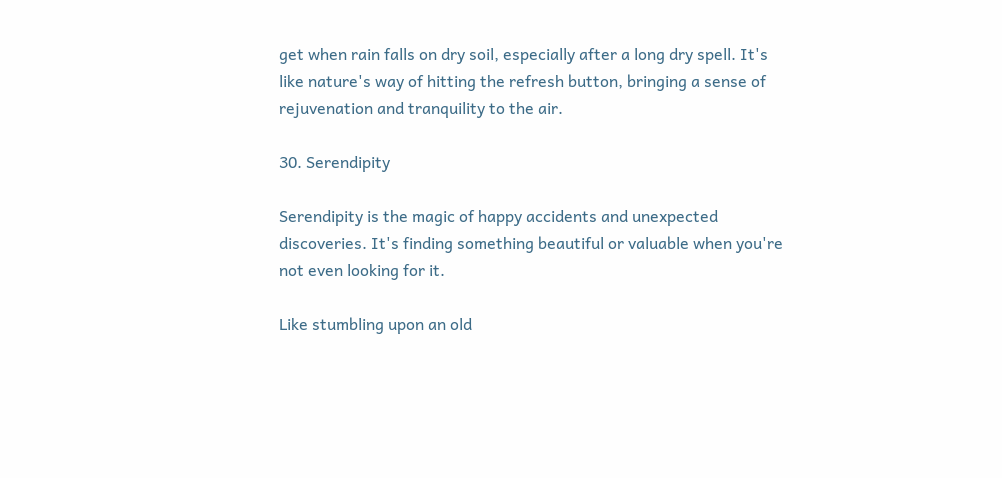get when rain falls on dry soil, especially after a long dry spell. It's like nature's way of hitting the refresh button, bringing a sense of rejuvenation and tranquility to the air.

30. Serendipity

Serendipity is the magic of happy accidents and unexpected discoveries. It's finding something beautiful or valuable when you're not even looking for it.

Like stumbling upon an old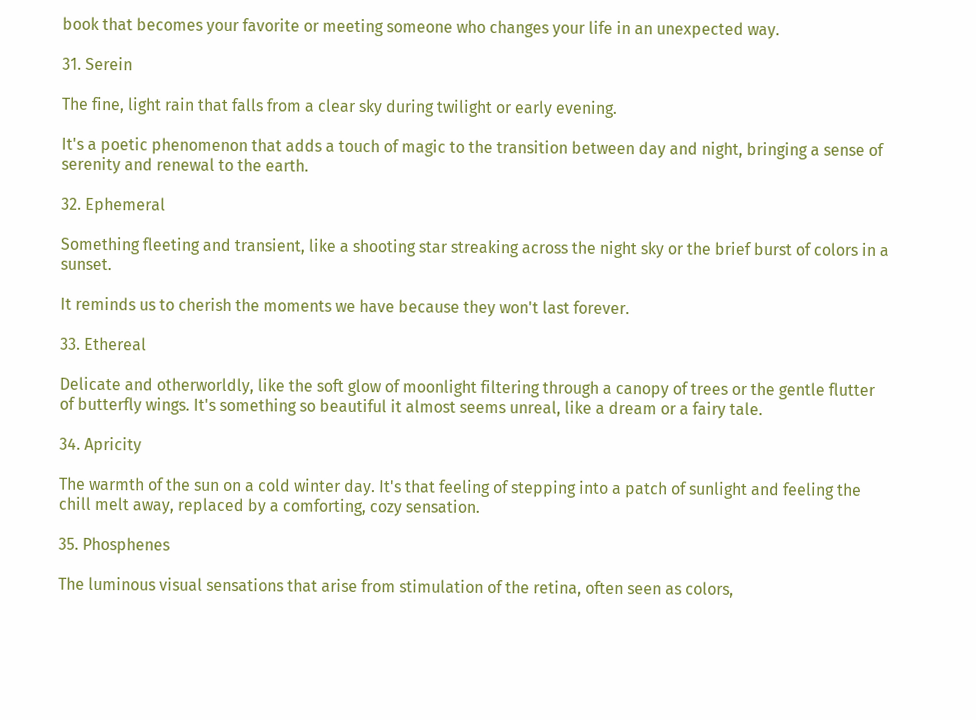book that becomes your favorite or meeting someone who changes your life in an unexpected way.

31. Serein

The fine, light rain that falls from a clear sky during twilight or early evening.

It's a poetic phenomenon that adds a touch of magic to the transition between day and night, bringing a sense of serenity and renewal to the earth.

32. Ephemeral

Something fleeting and transient, like a shooting star streaking across the night sky or the brief burst of colors in a sunset.

It reminds us to cherish the moments we have because they won't last forever.

33. Ethereal

Delicate and otherworldly, like the soft glow of moonlight filtering through a canopy of trees or the gentle flutter of butterfly wings. It's something so beautiful it almost seems unreal, like a dream or a fairy tale.

34. Apricity

The warmth of the sun on a cold winter day. It's that feeling of stepping into a patch of sunlight and feeling the chill melt away, replaced by a comforting, cozy sensation.

35. Phosphenes

The luminous visual sensations that arise from stimulation of the retina, often seen as colors,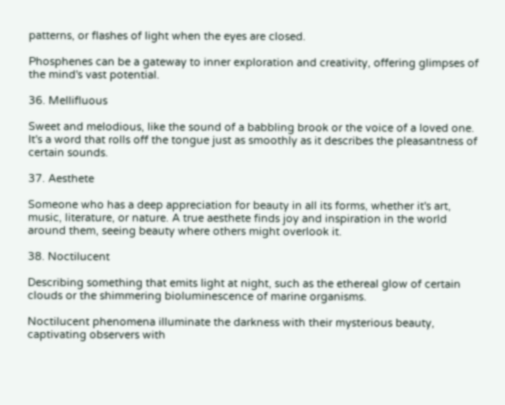patterns, or flashes of light when the eyes are closed.

Phosphenes can be a gateway to inner exploration and creativity, offering glimpses of the mind's vast potential.

36. Mellifluous

Sweet and melodious, like the sound of a babbling brook or the voice of a loved one. It's a word that rolls off the tongue just as smoothly as it describes the pleasantness of certain sounds.

37. Aesthete

Someone who has a deep appreciation for beauty in all its forms, whether it's art, music, literature, or nature. A true aesthete finds joy and inspiration in the world around them, seeing beauty where others might overlook it.

38. Noctilucent

Describing something that emits light at night, such as the ethereal glow of certain clouds or the shimmering bioluminescence of marine organisms.

Noctilucent phenomena illuminate the darkness with their mysterious beauty, captivating observers with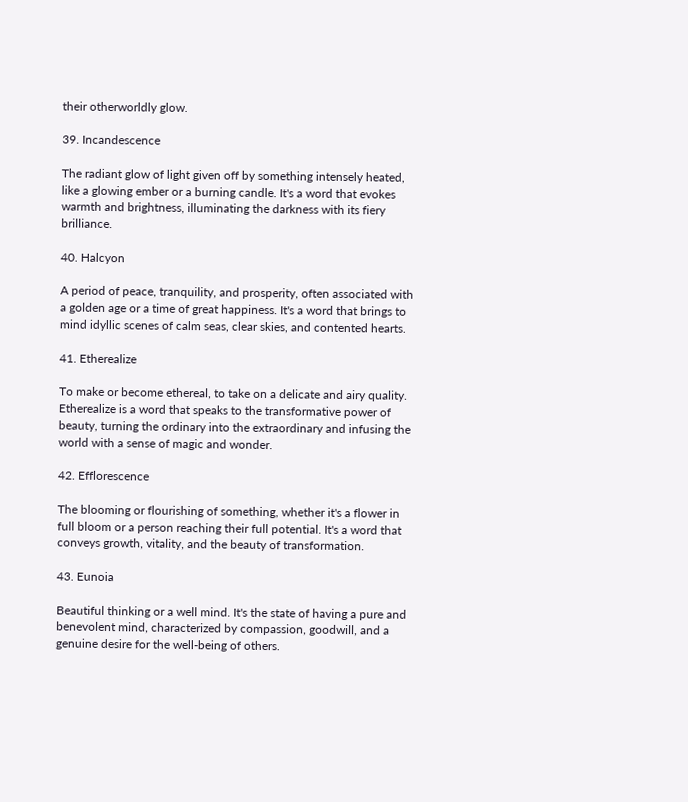their otherworldly glow.

39. Incandescence

The radiant glow of light given off by something intensely heated, like a glowing ember or a burning candle. It's a word that evokes warmth and brightness, illuminating the darkness with its fiery brilliance.

40. Halcyon

A period of peace, tranquility, and prosperity, often associated with a golden age or a time of great happiness. It's a word that brings to mind idyllic scenes of calm seas, clear skies, and contented hearts.

41. Etherealize

To make or become ethereal, to take on a delicate and airy quality. Etherealize is a word that speaks to the transformative power of beauty, turning the ordinary into the extraordinary and infusing the world with a sense of magic and wonder.

42. Efflorescence

The blooming or flourishing of something, whether it's a flower in full bloom or a person reaching their full potential. It's a word that conveys growth, vitality, and the beauty of transformation.

43. Eunoia

Beautiful thinking or a well mind. It's the state of having a pure and benevolent mind, characterized by compassion, goodwill, and a genuine desire for the well-being of others.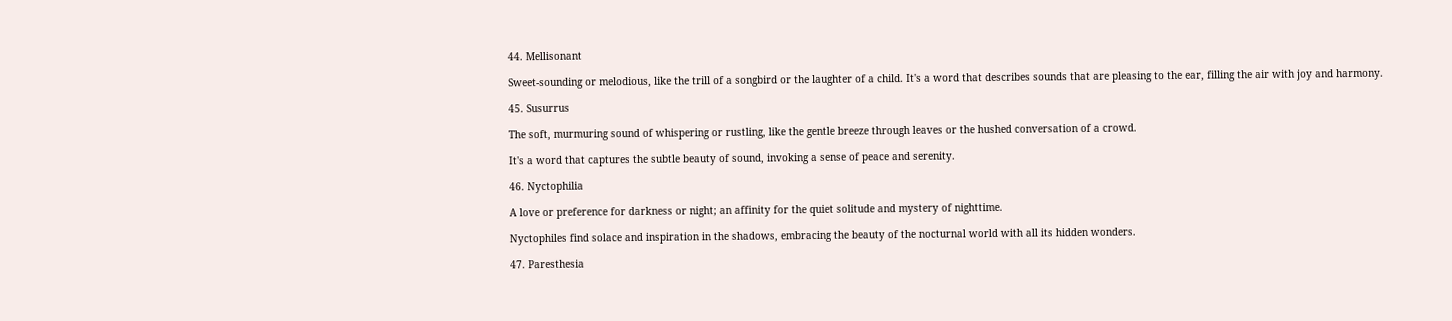44. Mellisonant

Sweet-sounding or melodious, like the trill of a songbird or the laughter of a child. It's a word that describes sounds that are pleasing to the ear, filling the air with joy and harmony.

45. Susurrus

The soft, murmuring sound of whispering or rustling, like the gentle breeze through leaves or the hushed conversation of a crowd.

It's a word that captures the subtle beauty of sound, invoking a sense of peace and serenity.

46. Nyctophilia

A love or preference for darkness or night; an affinity for the quiet solitude and mystery of nighttime.

Nyctophiles find solace and inspiration in the shadows, embracing the beauty of the nocturnal world with all its hidden wonders.

47. Paresthesia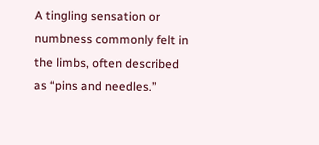A tingling sensation or numbness commonly felt in the limbs, often described as “pins and needles.”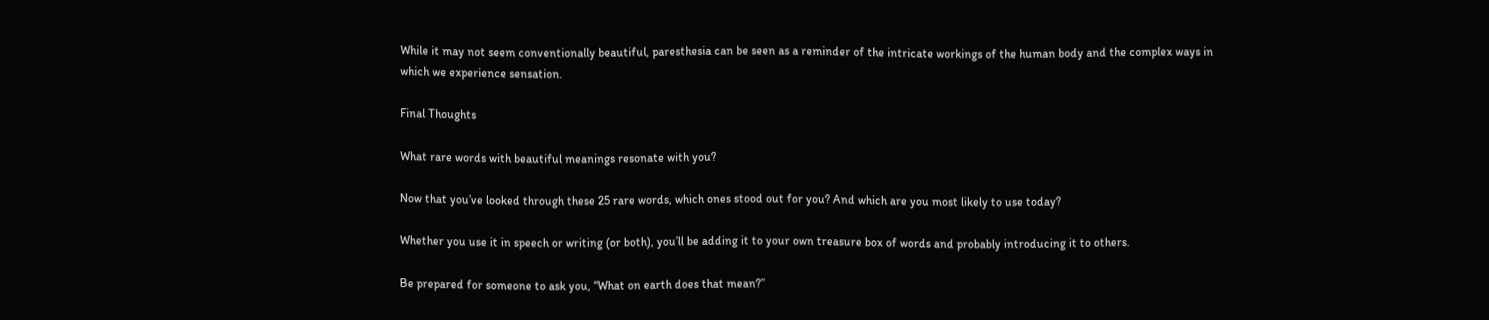While it may not seem conventionally beautiful, paresthesia can be seen as a reminder of the intricate workings of the human body and the complex ways in which we experience sensation.

Final Thoughts

What rare words with beautiful meanings resonate with you?

Now that you’ve looked through these 25 rare words, which ones stood out for you? And which are you most likely to use today?

Whether you use it in speech or writing (or both), you’ll be adding it to your own treasure box of words and probably introducing it to others.

Be prepared for someone to ask you, “What on earth does that mean?”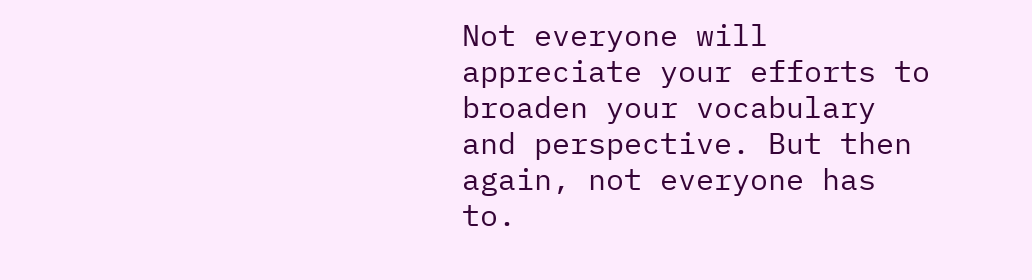Not everyone will appreciate your efforts to broaden your vocabulary and perspective. But then again, not everyone has to.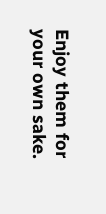Enjoy them for your own sake.